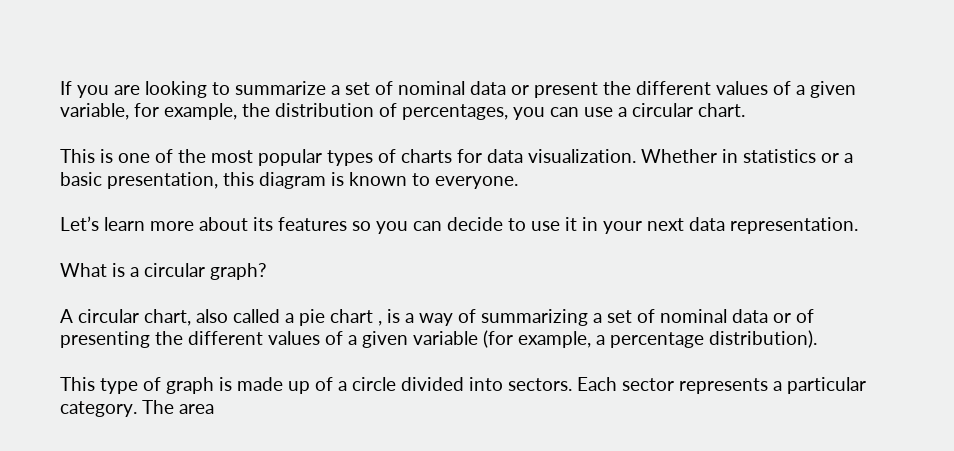If you are looking to summarize a set of nominal data or present the different values of a given variable, for example, the distribution of percentages, you can use a circular chart.

This is one of the most popular types of charts for data visualization. Whether in statistics or a basic presentation, this diagram is known to everyone.

Let’s learn more about its features so you can decide to use it in your next data representation.

What is a circular graph?

A circular chart, also called a pie chart , is a way of summarizing a set of nominal data or of presenting the different values of a given variable (for example, a percentage distribution).

This type of graph is made up of a circle divided into sectors. Each sector represents a particular category. The area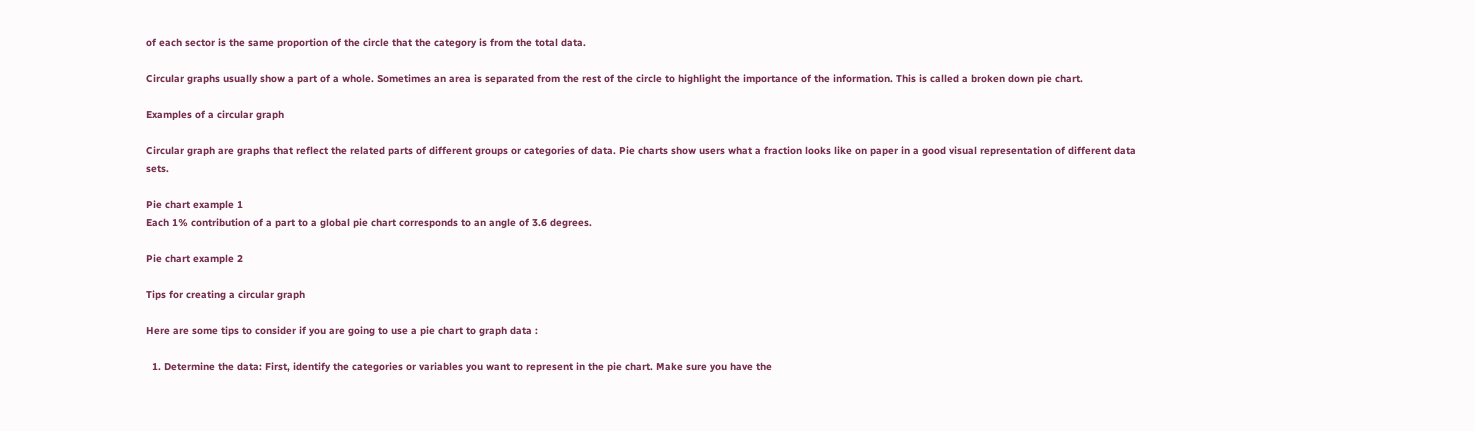of each sector is the same proportion of the circle that the category is from the total data.

Circular graphs usually show a part of a whole. Sometimes an area is separated from the rest of the circle to highlight the importance of the information. This is called a broken down pie chart.

Examples of a circular graph

Circular graph are graphs that reflect the related parts of different groups or categories of data. Pie charts show users what a fraction looks like on paper in a good visual representation of different data sets.

Pie chart example 1
Each 1% contribution of a part to a global pie chart corresponds to an angle of 3.6 degrees.

Pie chart example 2

Tips for creating a circular graph

Here are some tips to consider if you are going to use a pie chart to graph data :

  1. Determine the data: First, identify the categories or variables you want to represent in the pie chart. Make sure you have the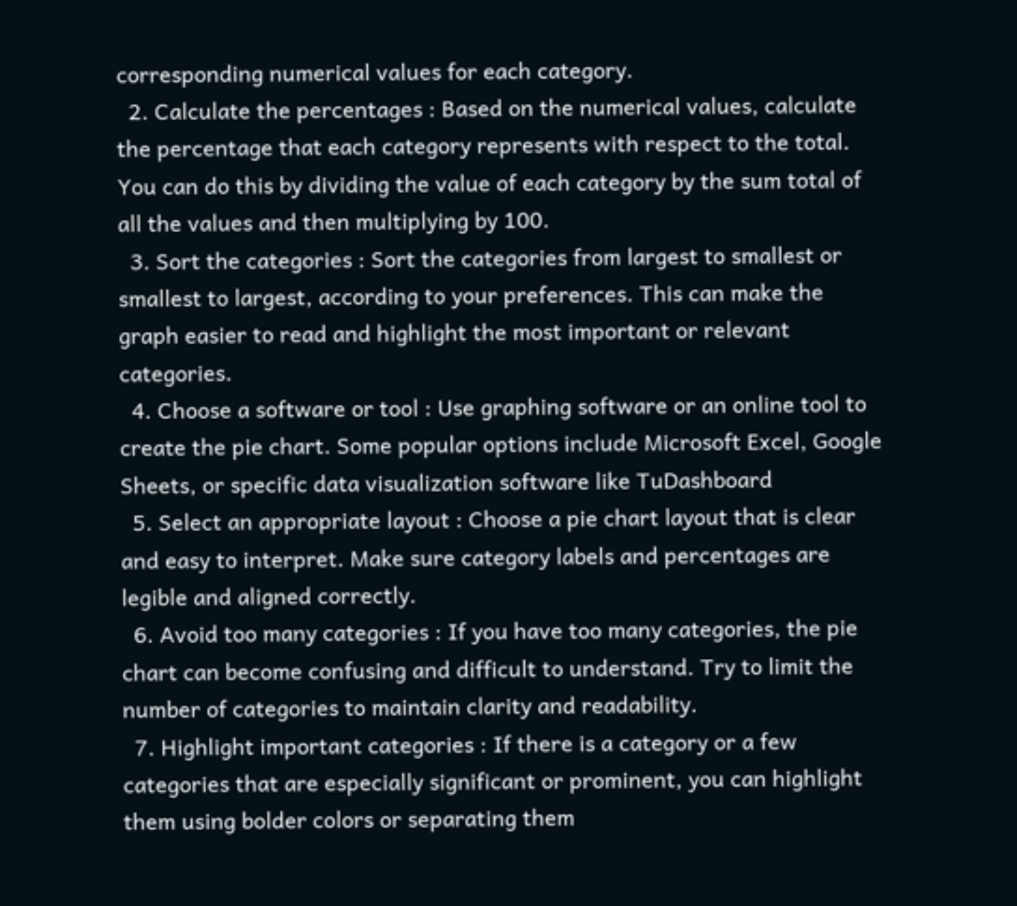corresponding numerical values for each category.
  2. Calculate the percentages : Based on the numerical values, calculate the percentage that each category represents with respect to the total. You can do this by dividing the value of each category by the sum total of all the values and then multiplying by 100.
  3. Sort the categories : Sort the categories from largest to smallest or smallest to largest, according to your preferences. This can make the graph easier to read and highlight the most important or relevant categories.
  4. Choose a software or tool : Use graphing software or an online tool to create the pie chart. Some popular options include Microsoft Excel, Google Sheets, or specific data visualization software like TuDashboard
  5. Select an appropriate layout : Choose a pie chart layout that is clear and easy to interpret. Make sure category labels and percentages are legible and aligned correctly.
  6. Avoid too many categories : If you have too many categories, the pie chart can become confusing and difficult to understand. Try to limit the number of categories to maintain clarity and readability.
  7. Highlight important categories : If there is a category or a few categories that are especially significant or prominent, you can highlight them using bolder colors or separating them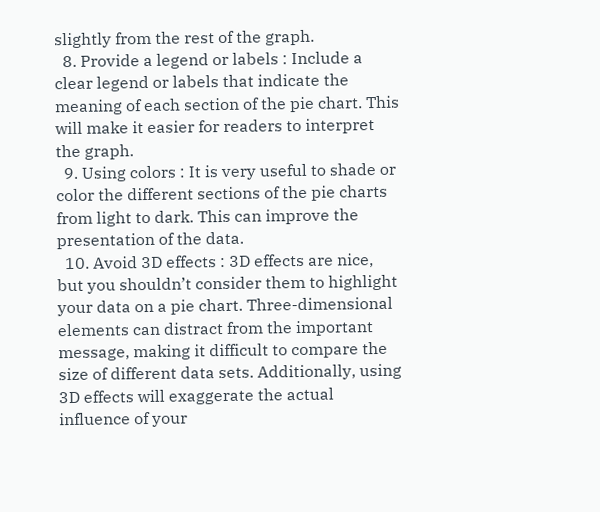slightly from the rest of the graph.
  8. Provide a legend or labels : Include a clear legend or labels that indicate the meaning of each section of the pie chart. This will make it easier for readers to interpret the graph.
  9. Using colors : It is very useful to shade or color the different sections of the pie charts from light to dark. This can improve the presentation of the data.
  10. Avoid 3D effects : 3D effects are nice, but you shouldn’t consider them to highlight your data on a pie chart. Three-dimensional elements can distract from the important message, making it difficult to compare the size of different data sets. Additionally, using 3D effects will exaggerate the actual influence of your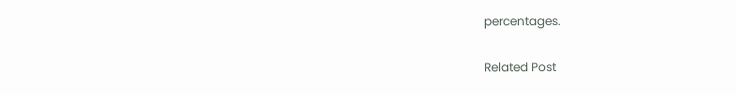percentages.

Related Post